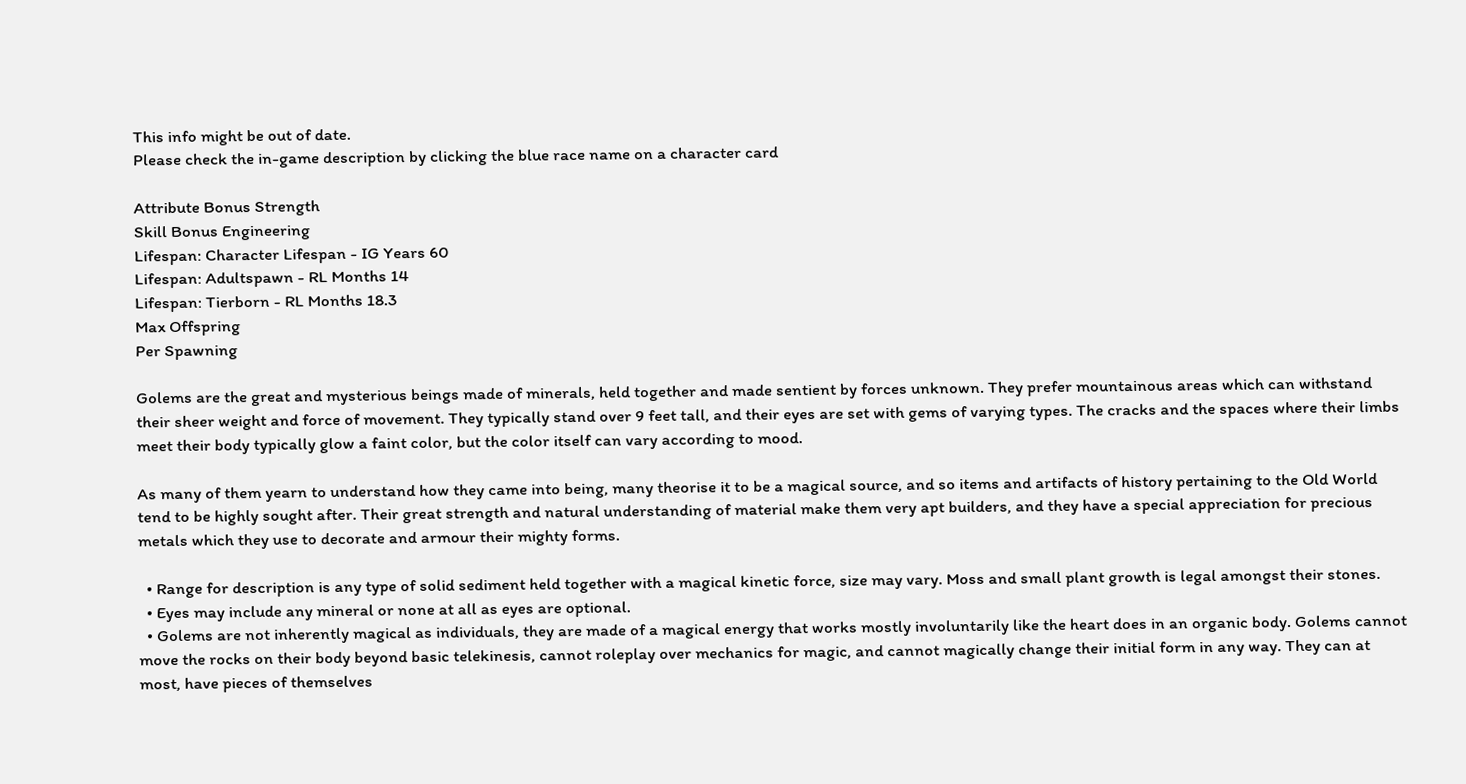This info might be out of date.
Please check the in-game description by clicking the blue race name on a character card

Attribute Bonus Strength
Skill Bonus Engineering
Lifespan: Character Lifespan - IG Years 60
Lifespan: Adultspawn - RL Months 14
Lifespan: Tierborn - RL Months 18.3
Max Offspring
Per Spawning

Golems are the great and mysterious beings made of minerals, held together and made sentient by forces unknown. They prefer mountainous areas which can withstand their sheer weight and force of movement. They typically stand over 9 feet tall, and their eyes are set with gems of varying types. The cracks and the spaces where their limbs meet their body typically glow a faint color, but the color itself can vary according to mood.

As many of them yearn to understand how they came into being, many theorise it to be a magical source, and so items and artifacts of history pertaining to the Old World tend to be highly sought after. Their great strength and natural understanding of material make them very apt builders, and they have a special appreciation for precious metals which they use to decorate and armour their mighty forms.

  • Range for description is any type of solid sediment held together with a magical kinetic force, size may vary. Moss and small plant growth is legal amongst their stones.
  • Eyes may include any mineral or none at all as eyes are optional.
  • Golems are not inherently magical as individuals, they are made of a magical energy that works mostly involuntarily like the heart does in an organic body. Golems cannot move the rocks on their body beyond basic telekinesis, cannot roleplay over mechanics for magic, and cannot magically change their initial form in any way. They can at most, have pieces of themselves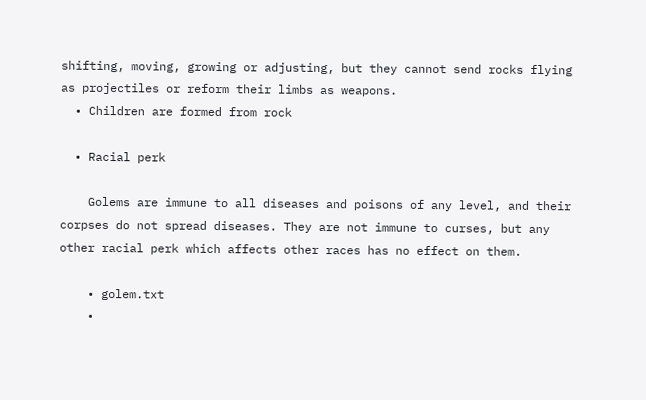shifting, moving, growing or adjusting, but they cannot send rocks flying as projectiles or reform their limbs as weapons.
  • Children are formed from rock

  • Racial perk

    Golems are immune to all diseases and poisons of any level, and their corpses do not spread diseases. They are not immune to curses, but any other racial perk which affects other races has no effect on them.

    • golem.txt
    •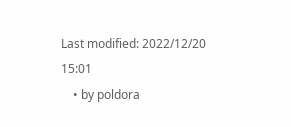Last modified: 2022/12/20 15:01
    • by poldora